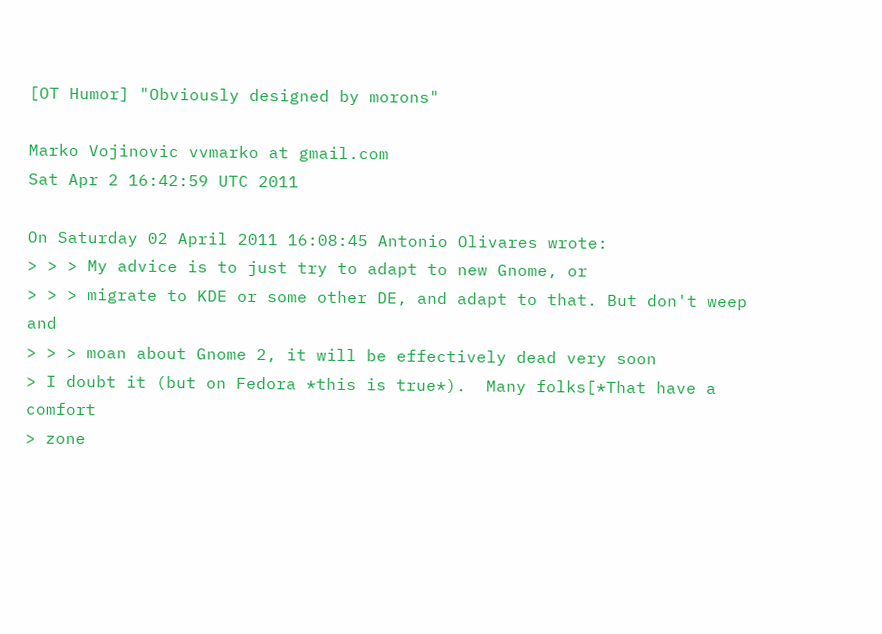[OT Humor] "Obviously designed by morons"

Marko Vojinovic vvmarko at gmail.com
Sat Apr 2 16:42:59 UTC 2011

On Saturday 02 April 2011 16:08:45 Antonio Olivares wrote:
> > > My advice is to just try to adapt to new Gnome, or
> > > migrate to KDE or some other DE, and adapt to that. But don't weep and
> > > moan about Gnome 2, it will be effectively dead very soon
> I doubt it (but on Fedora *this is true*).  Many folks[*That have a comfort
> zone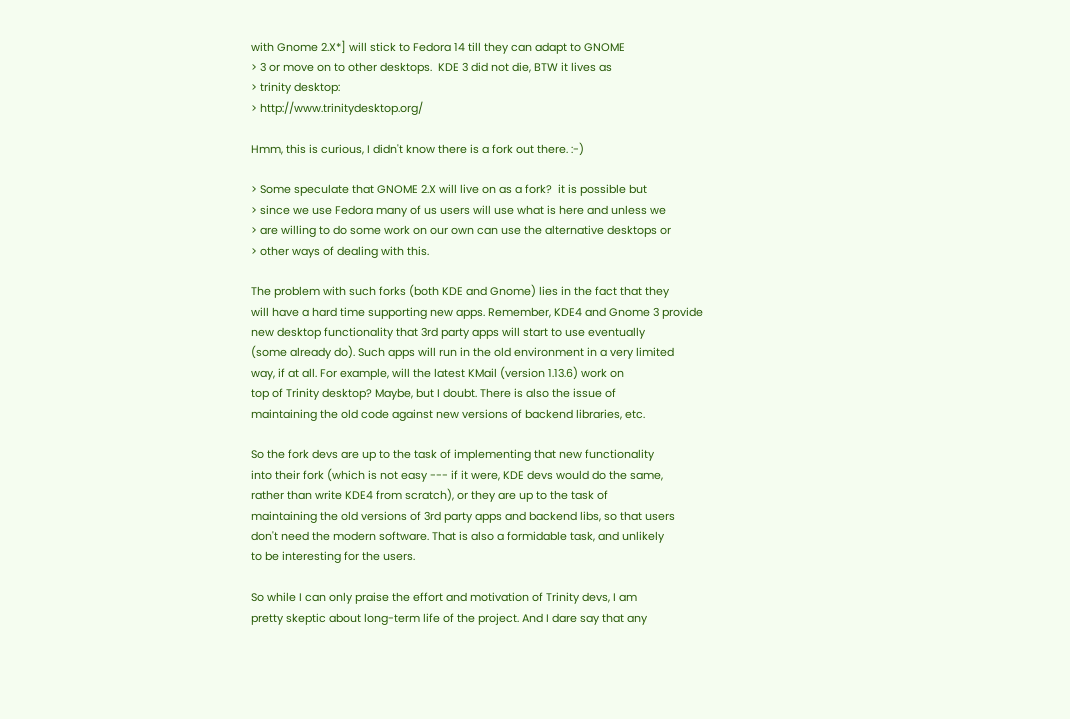with Gnome 2.X*] will stick to Fedora 14 till they can adapt to GNOME
> 3 or move on to other desktops.  KDE 3 did not die, BTW it lives as
> trinity desktop:
> http://www.trinitydesktop.org/

Hmm, this is curious, I didn't know there is a fork out there. :-)

> Some speculate that GNOME 2.X will live on as a fork?  it is possible but
> since we use Fedora many of us users will use what is here and unless we
> are willing to do some work on our own can use the alternative desktops or
> other ways of dealing with this.

The problem with such forks (both KDE and Gnome) lies in the fact that they
will have a hard time supporting new apps. Remember, KDE4 and Gnome 3 provide
new desktop functionality that 3rd party apps will start to use eventually
(some already do). Such apps will run in the old environment in a very limited
way, if at all. For example, will the latest KMail (version 1.13.6) work on
top of Trinity desktop? Maybe, but I doubt. There is also the issue of
maintaining the old code against new versions of backend libraries, etc.

So the fork devs are up to the task of implementing that new functionality
into their fork (which is not easy --- if it were, KDE devs would do the same,
rather than write KDE4 from scratch), or they are up to the task of
maintaining the old versions of 3rd party apps and backend libs, so that users
don't need the modern software. That is also a formidable task, and unlikely
to be interesting for the users.

So while I can only praise the effort and motivation of Trinity devs, I am
pretty skeptic about long-term life of the project. And I dare say that any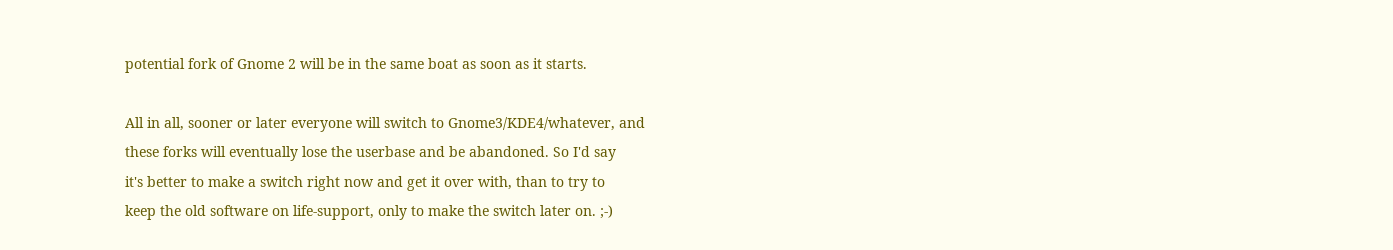potential fork of Gnome 2 will be in the same boat as soon as it starts.

All in all, sooner or later everyone will switch to Gnome3/KDE4/whatever, and
these forks will eventually lose the userbase and be abandoned. So I'd say
it's better to make a switch right now and get it over with, than to try to
keep the old software on life-support, only to make the switch later on. ;-)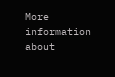More information about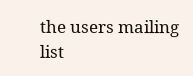the users mailing list